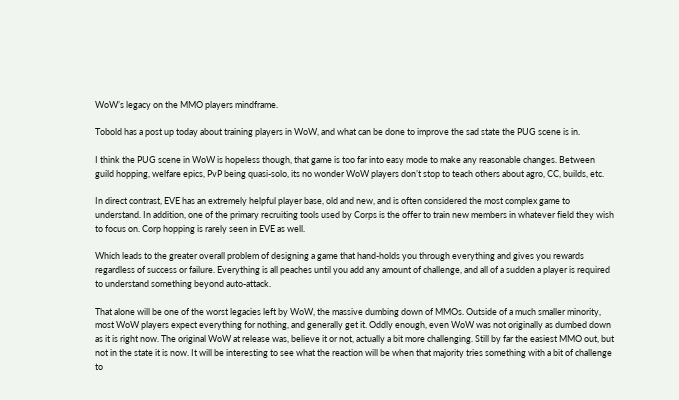WoW’s legacy on the MMO players mindframe.

Tobold has a post up today about training players in WoW, and what can be done to improve the sad state the PUG scene is in.

I think the PUG scene in WoW is hopeless though, that game is too far into easy mode to make any reasonable changes. Between guild hopping, welfare epics, PvP being quasi-solo, its no wonder WoW players don’t stop to teach others about agro, CC, builds, etc.

In direct contrast, EVE has an extremely helpful player base, old and new, and is often considered the most complex game to understand. In addition, one of the primary recruiting tools used by Corps is the offer to train new members in whatever field they wish to focus on. Corp hopping is rarely seen in EVE as well.

Which leads to the greater overall problem of designing a game that hand-holds you through everything and gives you rewards regardless of success or failure. Everything is all peaches until you add any amount of challenge, and all of a sudden a player is required to understand something beyond auto-attack.

That alone will be one of the worst legacies left by WoW, the massive dumbing down of MMOs. Outside of a much smaller minority, most WoW players expect everything for nothing, and generally get it. Oddly enough, even WoW was not originally as dumbed down as it is right now. The original WoW at release was, believe it or not, actually a bit more challenging. Still by far the easiest MMO out, but not in the state it is now. It will be interesting to see what the reaction will be when that majority tries something with a bit of challenge to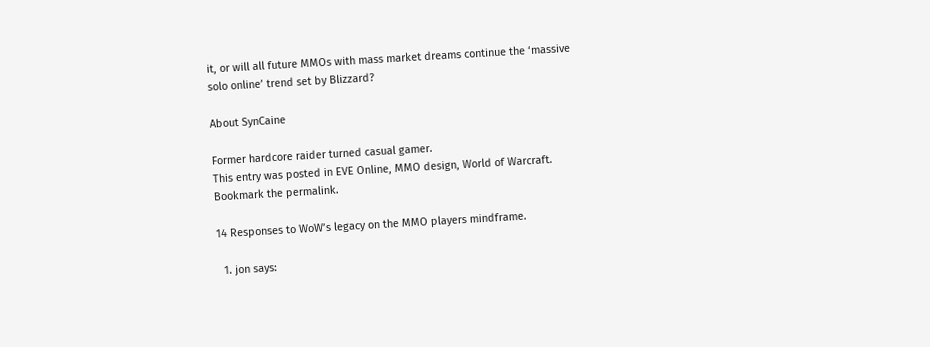it, or will all future MMOs with mass market dreams continue the ‘massive solo online’ trend set by Blizzard?

About SynCaine

Former hardcore raider turned casual gamer.
This entry was posted in EVE Online, MMO design, World of Warcraft. Bookmark the permalink.

14 Responses to WoW’s legacy on the MMO players mindframe.

  1. jon says: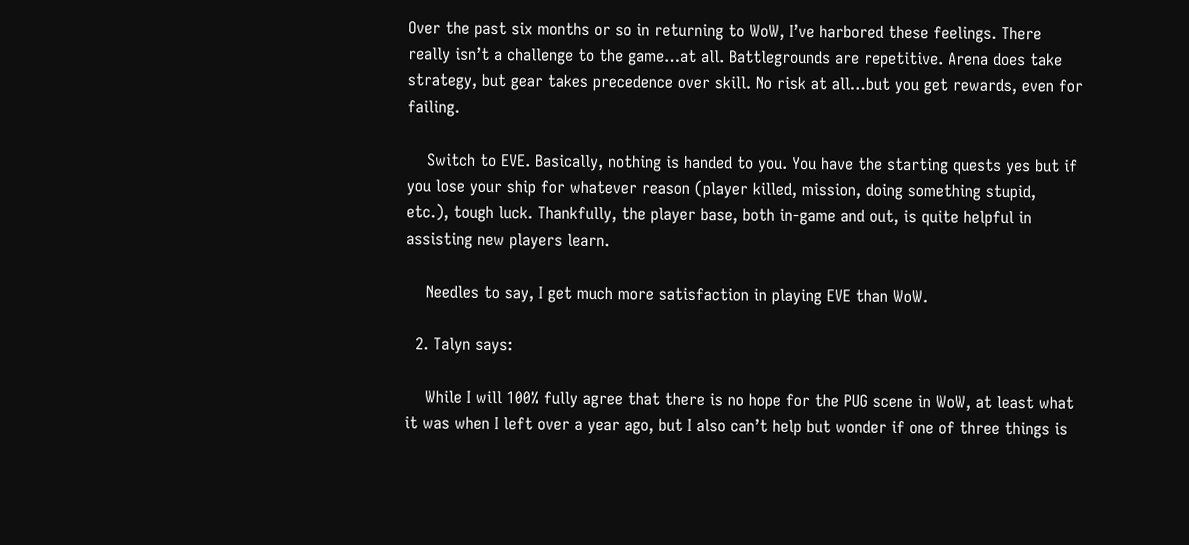Over the past six months or so in returning to WoW, I’ve harbored these feelings. There really isn’t a challenge to the game…at all. Battlegrounds are repetitive. Arena does take strategy, but gear takes precedence over skill. No risk at all…but you get rewards, even for failing.

    Switch to EVE. Basically, nothing is handed to you. You have the starting quests yes but if you lose your ship for whatever reason (player killed, mission, doing something stupid, etc.), tough luck. Thankfully, the player base, both in-game and out, is quite helpful in assisting new players learn.

    Needles to say, I get much more satisfaction in playing EVE than WoW.

  2. Talyn says:

    While I will 100% fully agree that there is no hope for the PUG scene in WoW, at least what it was when I left over a year ago, but I also can’t help but wonder if one of three things is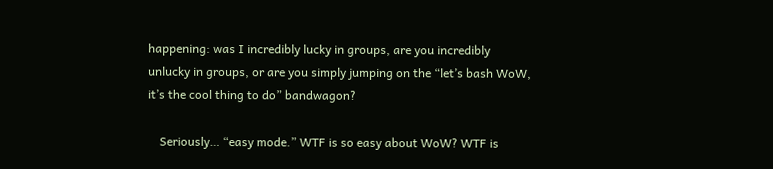happening: was I incredibly lucky in groups, are you incredibly unlucky in groups, or are you simply jumping on the “let’s bash WoW, it’s the cool thing to do” bandwagon?

    Seriously… “easy mode.” WTF is so easy about WoW? WTF is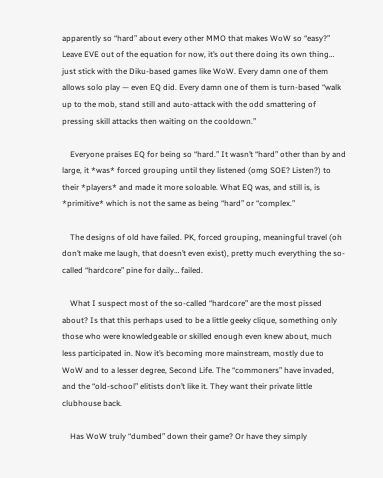apparently so “hard” about every other MMO that makes WoW so “easy?” Leave EVE out of the equation for now, it’s out there doing its own thing… just stick with the Diku-based games like WoW. Every damn one of them allows solo play — even EQ did. Every damn one of them is turn-based “walk up to the mob, stand still and auto-attack with the odd smattering of pressing skill attacks then waiting on the cooldown.”

    Everyone praises EQ for being so “hard.” It wasn’t “hard” other than by and large, it *was* forced grouping until they listened (omg SOE? Listen?) to their *players* and made it more soloable. What EQ was, and still is, is *primitive* which is not the same as being “hard” or “complex.”

    The designs of old have failed. PK, forced grouping, meaningful travel (oh don’t make me laugh, that doesn’t even exist), pretty much everything the so-called “hardcore” pine for daily… failed.

    What I suspect most of the so-called “hardcore” are the most pissed about? Is that this perhaps used to be a little geeky clique, something only those who were knowledgeable or skilled enough even knew about, much less participated in. Now it’s becoming more mainstream, mostly due to WoW and to a lesser degree, Second Life. The “commoners” have invaded, and the “old-school” elitists don’t like it. They want their private little clubhouse back.

    Has WoW truly “dumbed” down their game? Or have they simply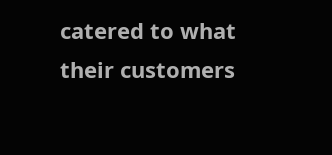catered to what their customers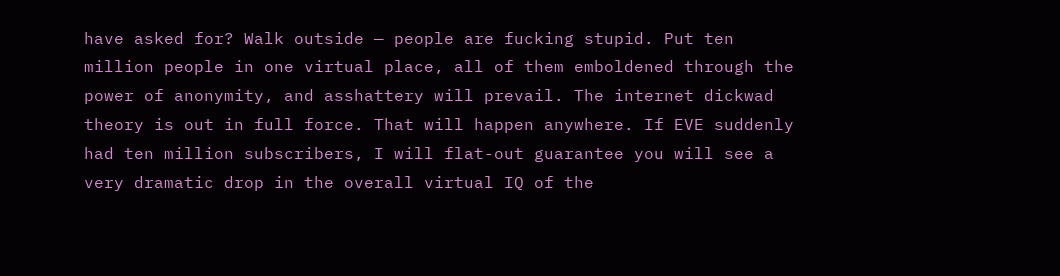have asked for? Walk outside — people are fucking stupid. Put ten million people in one virtual place, all of them emboldened through the power of anonymity, and asshattery will prevail. The internet dickwad theory is out in full force. That will happen anywhere. If EVE suddenly had ten million subscribers, I will flat-out guarantee you will see a very dramatic drop in the overall virtual IQ of the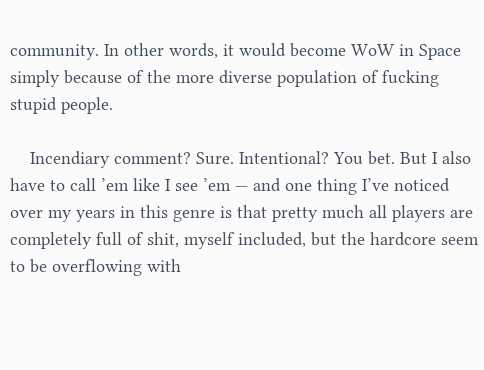community. In other words, it would become WoW in Space simply because of the more diverse population of fucking stupid people.

    Incendiary comment? Sure. Intentional? You bet. But I also have to call ’em like I see ’em — and one thing I’ve noticed over my years in this genre is that pretty much all players are completely full of shit, myself included, but the hardcore seem to be overflowing with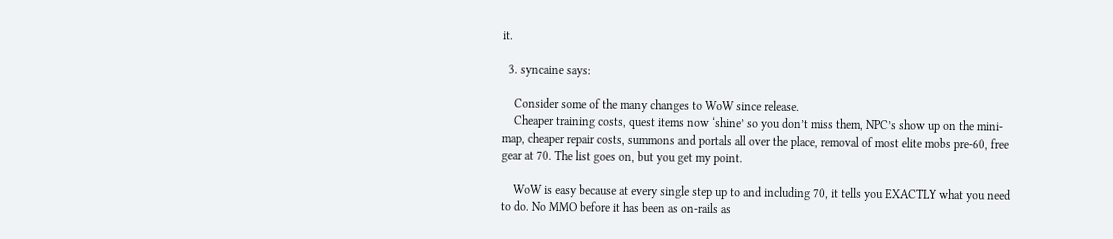it.

  3. syncaine says:

    Consider some of the many changes to WoW since release.
    Cheaper training costs, quest items now ‘shine’ so you don’t miss them, NPC’s show up on the mini-map, cheaper repair costs, summons and portals all over the place, removal of most elite mobs pre-60, free gear at 70. The list goes on, but you get my point.

    WoW is easy because at every single step up to and including 70, it tells you EXACTLY what you need to do. No MMO before it has been as on-rails as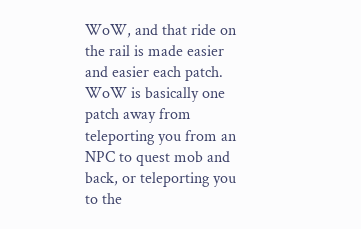WoW, and that ride on the rail is made easier and easier each patch. WoW is basically one patch away from teleporting you from an NPC to quest mob and back, or teleporting you to the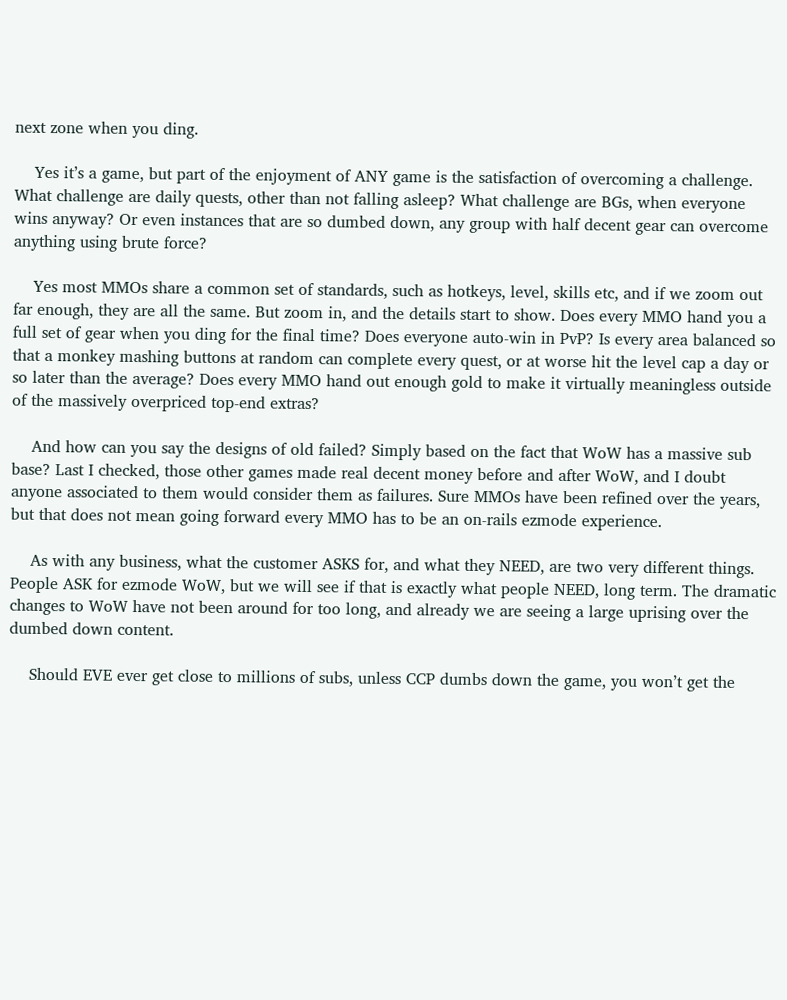next zone when you ding.

    Yes it’s a game, but part of the enjoyment of ANY game is the satisfaction of overcoming a challenge. What challenge are daily quests, other than not falling asleep? What challenge are BGs, when everyone wins anyway? Or even instances that are so dumbed down, any group with half decent gear can overcome anything using brute force?

    Yes most MMOs share a common set of standards, such as hotkeys, level, skills etc, and if we zoom out far enough, they are all the same. But zoom in, and the details start to show. Does every MMO hand you a full set of gear when you ding for the final time? Does everyone auto-win in PvP? Is every area balanced so that a monkey mashing buttons at random can complete every quest, or at worse hit the level cap a day or so later than the average? Does every MMO hand out enough gold to make it virtually meaningless outside of the massively overpriced top-end extras?

    And how can you say the designs of old failed? Simply based on the fact that WoW has a massive sub base? Last I checked, those other games made real decent money before and after WoW, and I doubt anyone associated to them would consider them as failures. Sure MMOs have been refined over the years, but that does not mean going forward every MMO has to be an on-rails ezmode experience.

    As with any business, what the customer ASKS for, and what they NEED, are two very different things. People ASK for ezmode WoW, but we will see if that is exactly what people NEED, long term. The dramatic changes to WoW have not been around for too long, and already we are seeing a large uprising over the dumbed down content.

    Should EVE ever get close to millions of subs, unless CCP dumbs down the game, you won’t get the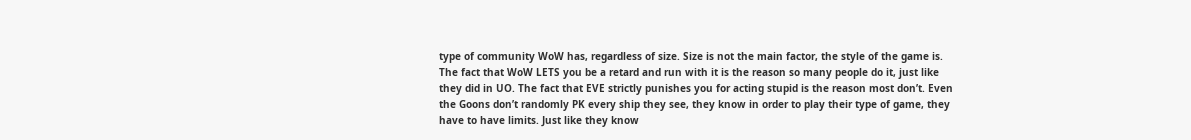type of community WoW has, regardless of size. Size is not the main factor, the style of the game is. The fact that WoW LETS you be a retard and run with it is the reason so many people do it, just like they did in UO. The fact that EVE strictly punishes you for acting stupid is the reason most don’t. Even the Goons don’t randomly PK every ship they see, they know in order to play their type of game, they have to have limits. Just like they know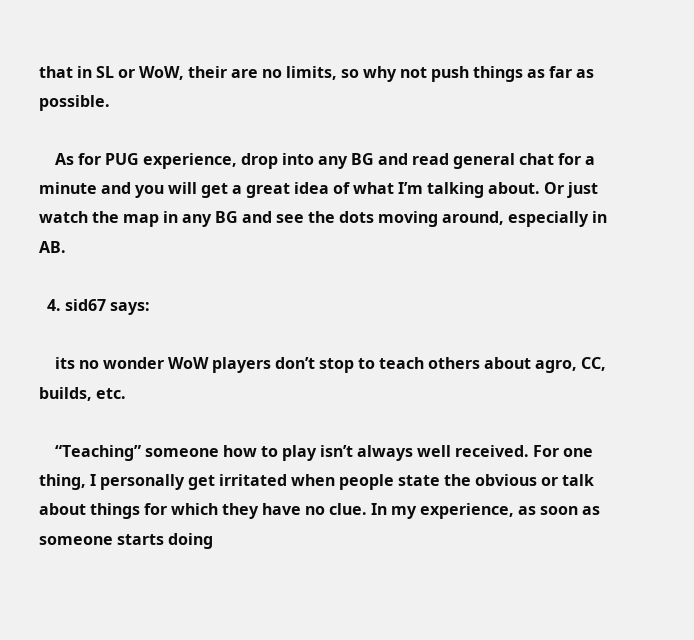that in SL or WoW, their are no limits, so why not push things as far as possible.

    As for PUG experience, drop into any BG and read general chat for a minute and you will get a great idea of what I’m talking about. Or just watch the map in any BG and see the dots moving around, especially in AB.

  4. sid67 says:

    its no wonder WoW players don’t stop to teach others about agro, CC, builds, etc.

    “Teaching” someone how to play isn’t always well received. For one thing, I personally get irritated when people state the obvious or talk about things for which they have no clue. In my experience, as soon as someone starts doing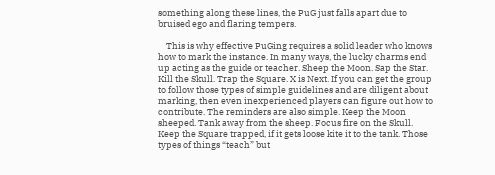something along these lines, the PuG just falls apart due to bruised ego and flaring tempers.

    This is why effective PuGing requires a solid leader who knows how to mark the instance. In many ways, the lucky charms end up acting as the guide or teacher. Sheep the Moon. Sap the Star. Kill the Skull. Trap the Square. X is Next. If you can get the group to follow those types of simple guidelines and are diligent about marking, then even inexperienced players can figure out how to contribute. The reminders are also simple. Keep the Moon sheeped. Tank away from the sheep. Focus fire on the Skull. Keep the Square trapped, if it gets loose kite it to the tank. Those types of things “teach” but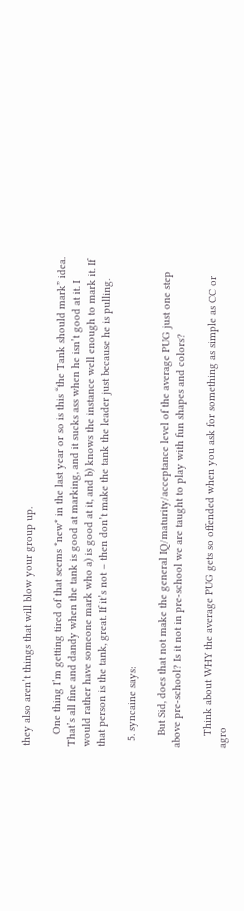they also aren’t things that will blow your group up.

    One thing I’m getting tired of that seems *new* in the last year or so is this “the Tank should mark” idea. That’s all fine and dandy when the tank is good at marking, and it sucks ass when he isn’t good at it. I would rather have someone mark who a) is good at it, and b) knows the instance well enough to mark it. If that person is the tank, great. If it’s not – then don’t make the tank the leader just because he is pulling.

  5. syncaine says:

    But Sid, does that not make the general IQ/maturity/acceptance level of the average PUG just one step above pre-school? Is it not in pre-school we are taught to play with fun shapes and colors?

    Think about WHY the average PUG gets so offended when you ask for something as simple as CC or agro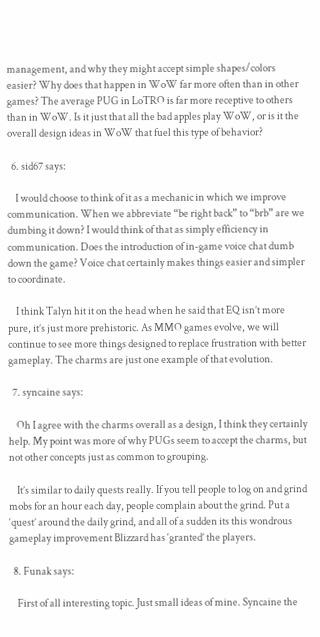management, and why they might accept simple shapes/colors easier? Why does that happen in WoW far more often than in other games? The average PUG in LoTRO is far more receptive to others than in WoW. Is it just that all the bad apples play WoW, or is it the overall design ideas in WoW that fuel this type of behavior?

  6. sid67 says:

    I would choose to think of it as a mechanic in which we improve communication. When we abbreviate “be right back” to “brb” are we dumbing it down? I would think of that as simply efficiency in communication. Does the introduction of in-game voice chat dumb down the game? Voice chat certainly makes things easier and simpler to coordinate.

    I think Talyn hit it on the head when he said that EQ isn’t more pure, it’s just more prehistoric. As MMO games evolve, we will continue to see more things designed to replace frustration with better gameplay. The charms are just one example of that evolution.

  7. syncaine says:

    Oh I agree with the charms overall as a design, I think they certainly help. My point was more of why PUGs seem to accept the charms, but not other concepts just as common to grouping.

    It’s similar to daily quests really. If you tell people to log on and grind mobs for an hour each day, people complain about the grind. Put a ‘quest’ around the daily grind, and all of a sudden its this wondrous gameplay improvement Blizzard has ‘granted’ the players.

  8. Funak says:

    First of all interesting topic. Just small ideas of mine. Syncaine the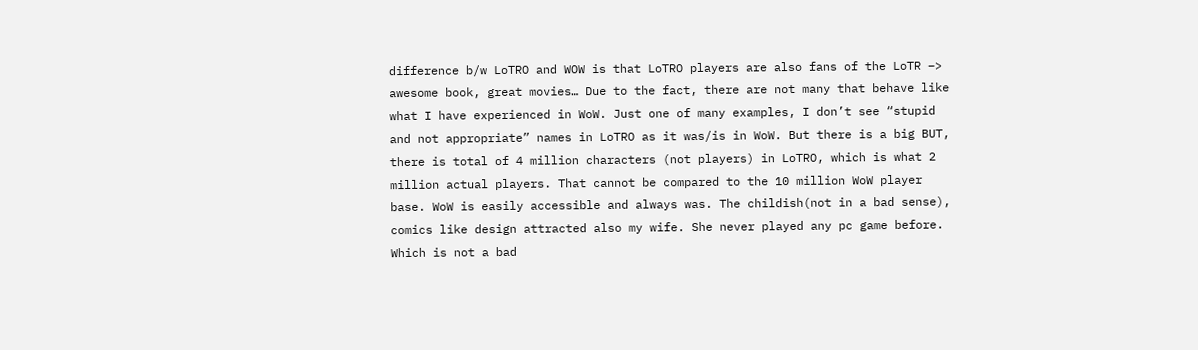difference b/w LoTRO and WOW is that LoTRO players are also fans of the LoTR –> awesome book, great movies… Due to the fact, there are not many that behave like what I have experienced in WoW. Just one of many examples, I don’t see “stupid and not appropriate” names in LoTRO as it was/is in WoW. But there is a big BUT, there is total of 4 million characters (not players) in LoTRO, which is what 2 million actual players. That cannot be compared to the 10 million WoW player base. WoW is easily accessible and always was. The childish(not in a bad sense), comics like design attracted also my wife. She never played any pc game before. Which is not a bad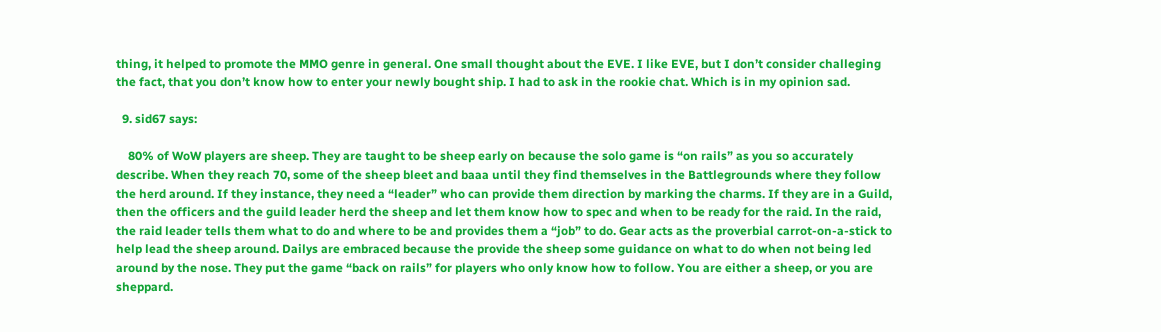thing, it helped to promote the MMO genre in general. One small thought about the EVE. I like EVE, but I don’t consider challeging the fact, that you don’t know how to enter your newly bought ship. I had to ask in the rookie chat. Which is in my opinion sad.

  9. sid67 says:

    80% of WoW players are sheep. They are taught to be sheep early on because the solo game is “on rails” as you so accurately describe. When they reach 70, some of the sheep bleet and baaa until they find themselves in the Battlegrounds where they follow the herd around. If they instance, they need a “leader” who can provide them direction by marking the charms. If they are in a Guild, then the officers and the guild leader herd the sheep and let them know how to spec and when to be ready for the raid. In the raid, the raid leader tells them what to do and where to be and provides them a “job” to do. Gear acts as the proverbial carrot-on-a-stick to help lead the sheep around. Dailys are embraced because the provide the sheep some guidance on what to do when not being led around by the nose. They put the game “back on rails” for players who only know how to follow. You are either a sheep, or you are sheppard.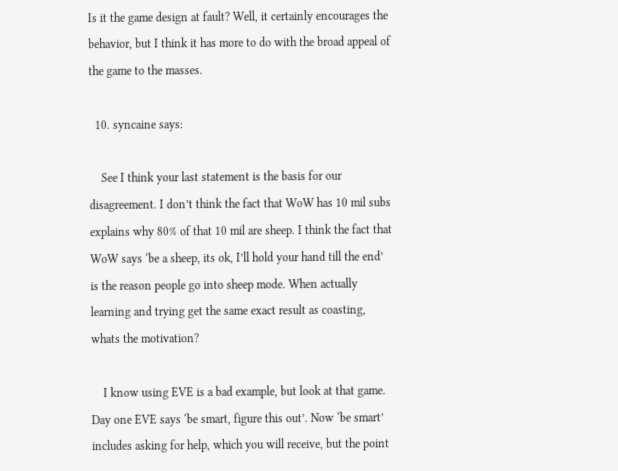Is it the game design at fault? Well, it certainly encourages the behavior, but I think it has more to do with the broad appeal of the game to the masses.

  10. syncaine says:

    See I think your last statement is the basis for our disagreement. I don’t think the fact that WoW has 10 mil subs explains why 80% of that 10 mil are sheep. I think the fact that WoW says ‘be a sheep, its ok, I’ll hold your hand till the end’ is the reason people go into sheep mode. When actually learning and trying get the same exact result as coasting, whats the motivation?

    I know using EVE is a bad example, but look at that game. Day one EVE says ‘be smart, figure this out’. Now ‘be smart’ includes asking for help, which you will receive, but the point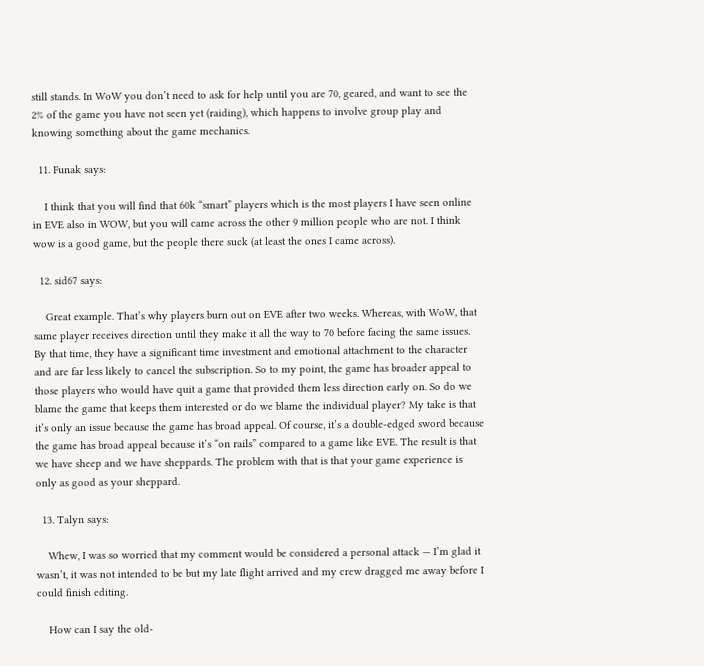still stands. In WoW you don’t need to ask for help until you are 70, geared, and want to see the 2% of the game you have not seen yet (raiding), which happens to involve group play and knowing something about the game mechanics.

  11. Funak says:

    I think that you will find that 60k “smart” players which is the most players I have seen online in EVE also in WOW, but you will came across the other 9 million people who are not. I think wow is a good game, but the people there suck (at least the ones I came across).

  12. sid67 says:

    Great example. That’s why players burn out on EVE after two weeks. Whereas, with WoW, that same player receives direction until they make it all the way to 70 before facing the same issues. By that time, they have a significant time investment and emotional attachment to the character and are far less likely to cancel the subscription. So to my point, the game has broader appeal to those players who would have quit a game that provided them less direction early on. So do we blame the game that keeps them interested or do we blame the individual player? My take is that it’s only an issue because the game has broad appeal. Of course, it’s a double-edged sword because the game has broad appeal because it’s “on rails” compared to a game like EVE. The result is that we have sheep and we have sheppards. The problem with that is that your game experience is only as good as your sheppard.

  13. Talyn says:

    Whew, I was so worried that my comment would be considered a personal attack — I’m glad it wasn’t, it was not intended to be but my late flight arrived and my crew dragged me away before I could finish editing.

    How can I say the old-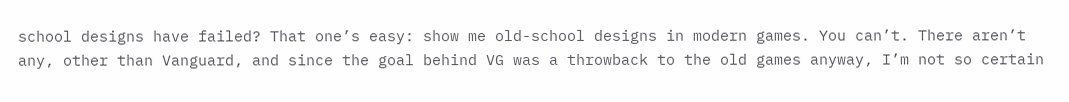school designs have failed? That one’s easy: show me old-school designs in modern games. You can’t. There aren’t any, other than Vanguard, and since the goal behind VG was a throwback to the old games anyway, I’m not so certain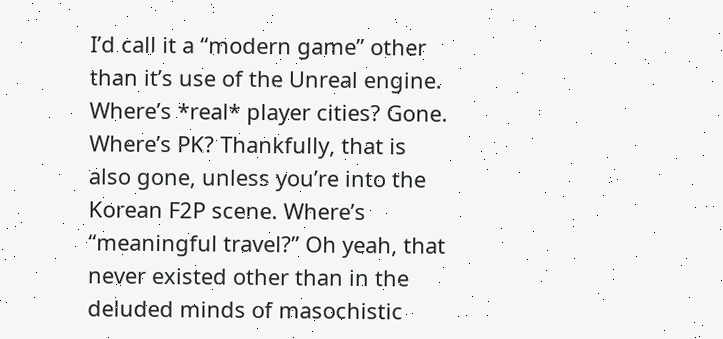I’d call it a “modern game” other than it’s use of the Unreal engine. Where’s *real* player cities? Gone. Where’s PK? Thankfully, that is also gone, unless you’re into the Korean F2P scene. Where’s “meaningful travel?” Oh yeah, that never existed other than in the deluded minds of masochistic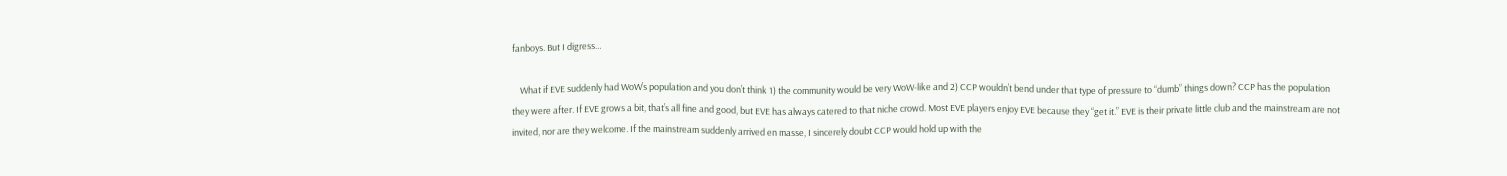fanboys. But I digress…

    What if EVE suddenly had WoW’s population and you don’t think 1) the community would be very WoW-like and 2) CCP wouldn’t bend under that type of pressure to “dumb” things down? CCP has the population they were after. If EVE grows a bit, that’s all fine and good, but EVE has always catered to that niche crowd. Most EVE players enjoy EVE because they “get it.” EVE is their private little club and the mainstream are not invited, nor are they welcome. If the mainstream suddenly arrived en masse, I sincerely doubt CCP would hold up with the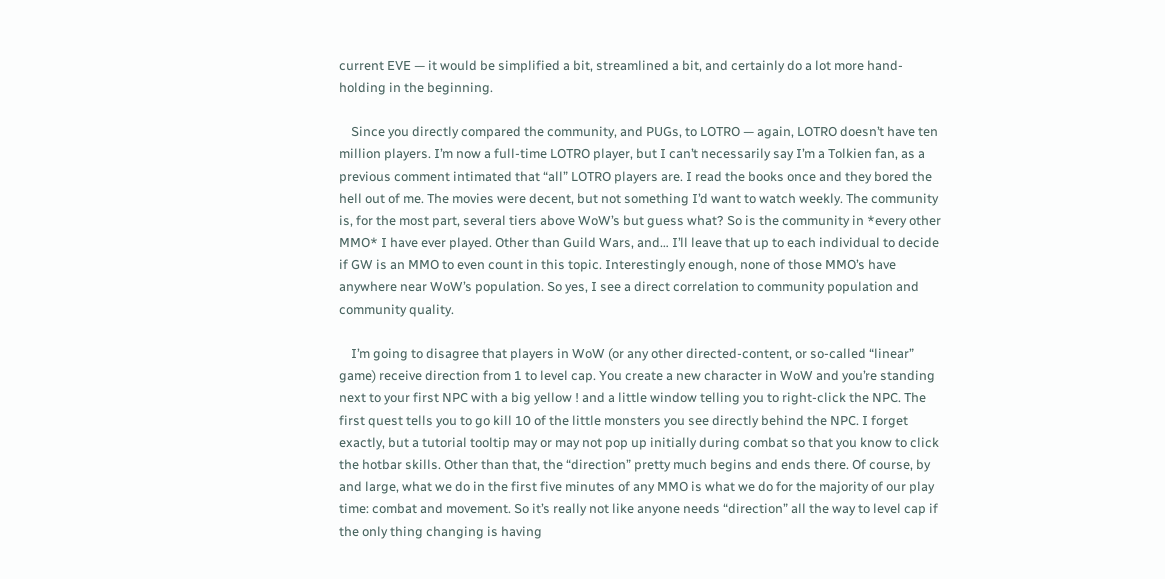current EVE — it would be simplified a bit, streamlined a bit, and certainly do a lot more hand-holding in the beginning.

    Since you directly compared the community, and PUGs, to LOTRO — again, LOTRO doesn’t have ten million players. I’m now a full-time LOTRO player, but I can’t necessarily say I’m a Tolkien fan, as a previous comment intimated that “all” LOTRO players are. I read the books once and they bored the hell out of me. The movies were decent, but not something I’d want to watch weekly. The community is, for the most part, several tiers above WoW’s but guess what? So is the community in *every other MMO* I have ever played. Other than Guild Wars, and… I’ll leave that up to each individual to decide if GW is an MMO to even count in this topic. Interestingly enough, none of those MMO’s have anywhere near WoW’s population. So yes, I see a direct correlation to community population and community quality.

    I’m going to disagree that players in WoW (or any other directed-content, or so-called “linear” game) receive direction from 1 to level cap. You create a new character in WoW and you’re standing next to your first NPC with a big yellow ! and a little window telling you to right-click the NPC. The first quest tells you to go kill 10 of the little monsters you see directly behind the NPC. I forget exactly, but a tutorial tooltip may or may not pop up initially during combat so that you know to click the hotbar skills. Other than that, the “direction” pretty much begins and ends there. Of course, by and large, what we do in the first five minutes of any MMO is what we do for the majority of our play time: combat and movement. So it’s really not like anyone needs “direction” all the way to level cap if the only thing changing is having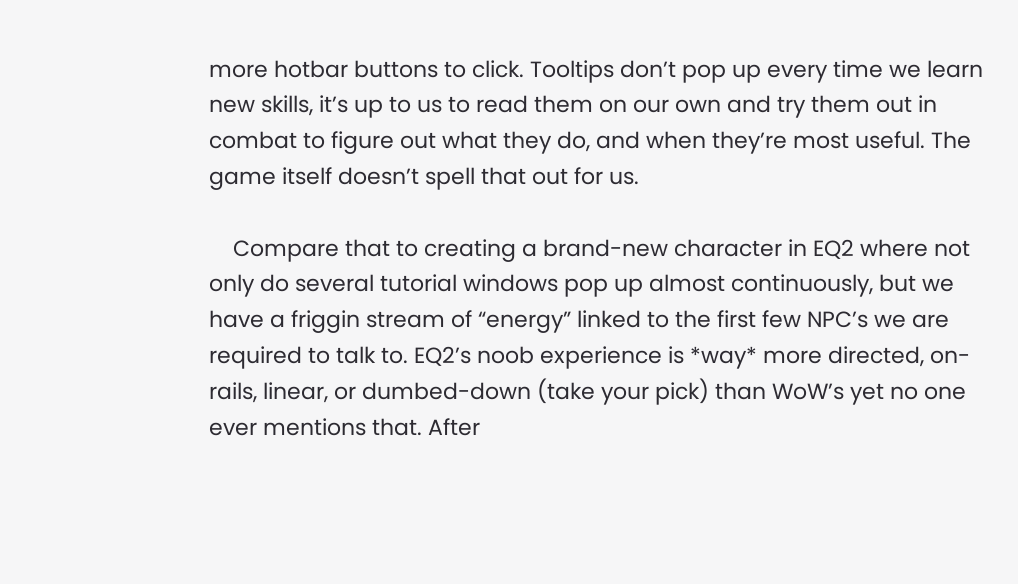more hotbar buttons to click. Tooltips don’t pop up every time we learn new skills, it’s up to us to read them on our own and try them out in combat to figure out what they do, and when they’re most useful. The game itself doesn’t spell that out for us.

    Compare that to creating a brand-new character in EQ2 where not only do several tutorial windows pop up almost continuously, but we have a friggin stream of “energy” linked to the first few NPC’s we are required to talk to. EQ2’s noob experience is *way* more directed, on-rails, linear, or dumbed-down (take your pick) than WoW’s yet no one ever mentions that. After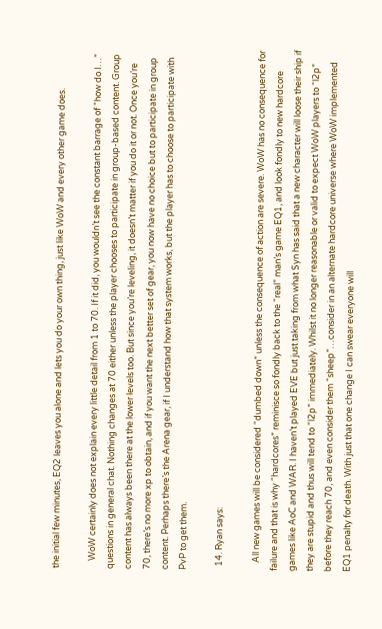the initial few minutes, EQ2 leaves you alone and lets you do your own thing, just like WoW and every other game does.

    WoW certainly does not explain every little detail from 1 to 70. If it did, you wouldn’t see the constant barrage of “how do I…” questions in general chat. Nothing changes at 70 either unless the player chooses to participate in group-based content. Group content has always been there at the lower levels too. But since you’re leveling, it doesn’t matter if you do it or not. Once you’re 70, there’s no more xp to obtain, and if you want the next better set of gear, you now have no choice but to participate in group content. Perhaps there’s the Arena gear, if I understand how that system works, but the player has to choose to participate with PvP to get them.

  14. Ryan says:

    All new games will be considered “dumbed down” unless the consequence of action are severe. WoW has no consequence for failure and that is why “hardcores” reminisce so fondly back to the “real” man’s game EQ1, and look fondly to new hardcore games like AoC and WAR. I haven’t played EVE but just taking from what Syn has said that a new character will loose their ship if they are stupid and thus will tend to “l2p” immediately. Whilst it no longer reasonable or valid to expect WoW players to “l2p” before they reach 70, and even consider them “sheep”…consider in an alternate hardcore universe where WoW implemented EQ1 penalty for death. With just that one change I can swear everyone will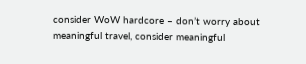consider WoW hardcore – don’t worry about meaningful travel, consider meaningful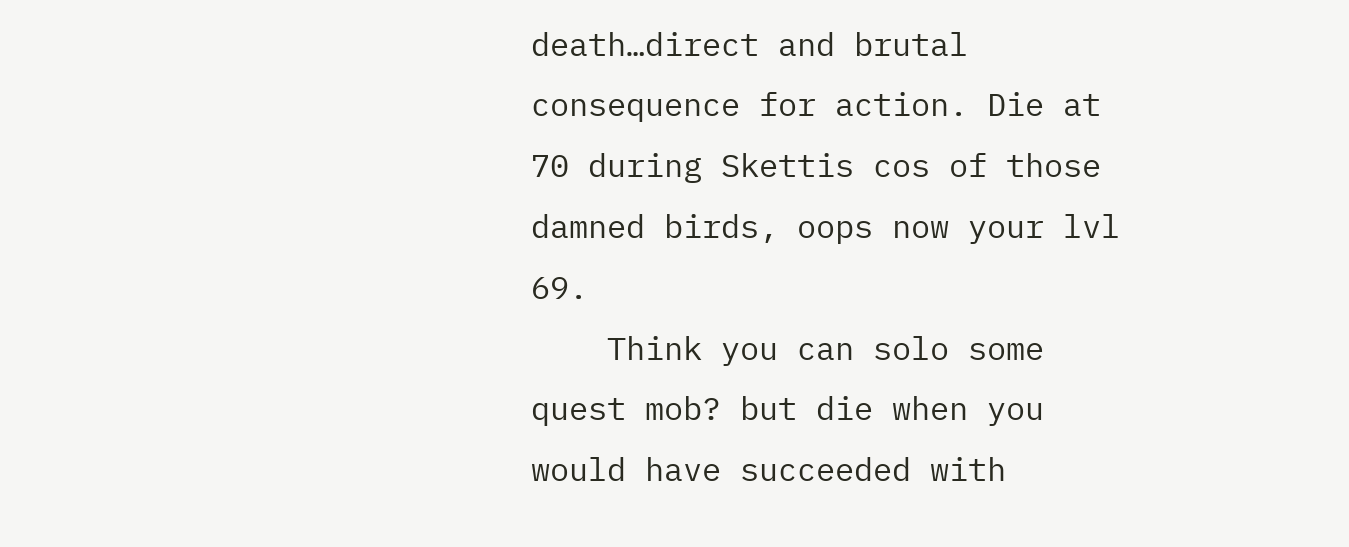death…direct and brutal consequence for action. Die at 70 during Skettis cos of those damned birds, oops now your lvl 69.
    Think you can solo some quest mob? but die when you would have succeeded with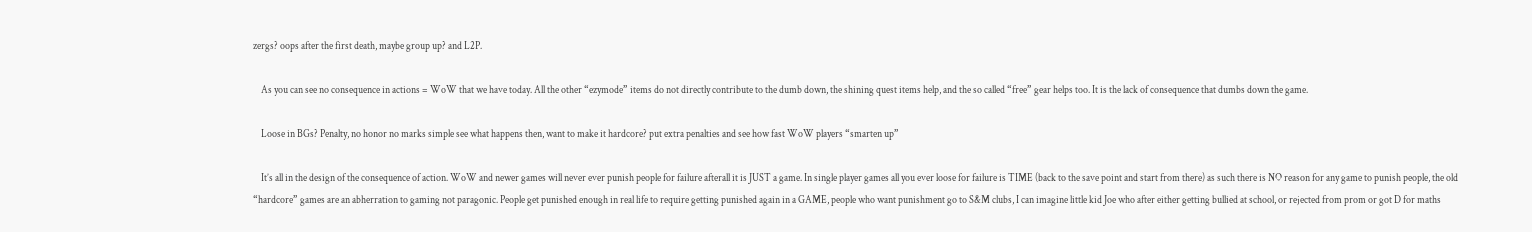zergs? oops after the first death, maybe group up? and L2P.

    As you can see no consequence in actions = WoW that we have today. All the other “ezymode” items do not directly contribute to the dumb down, the shining quest items help, and the so called “free” gear helps too. It is the lack of consequence that dumbs down the game.

    Loose in BGs? Penalty, no honor no marks simple see what happens then, want to make it hardcore? put extra penalties and see how fast WoW players “smarten up”

    It’s all in the design of the consequence of action. WoW and newer games will never ever punish people for failure afterall it is JUST a game. In single player games all you ever loose for failure is TIME (back to the save point and start from there) as such there is NO reason for any game to punish people, the old “hardcore” games are an abherration to gaming not paragonic. People get punished enough in real life to require getting punished again in a GAME, people who want punishment go to S&M clubs, I can imagine little kid Joe who after either getting bullied at school, or rejected from prom or got D for maths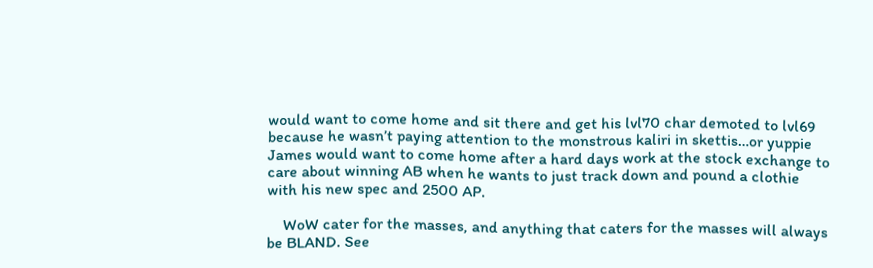would want to come home and sit there and get his lvl70 char demoted to lvl69 because he wasn’t paying attention to the monstrous kaliri in skettis…or yuppie James would want to come home after a hard days work at the stock exchange to care about winning AB when he wants to just track down and pound a clothie with his new spec and 2500 AP.

    WoW cater for the masses, and anything that caters for the masses will always be BLAND. See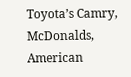Toyota’s Camry, McDonalds, American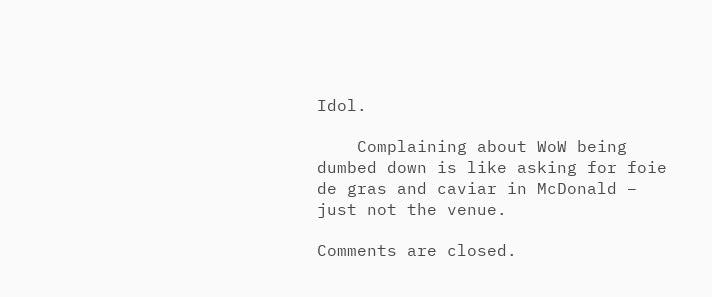Idol.

    Complaining about WoW being dumbed down is like asking for foie de gras and caviar in McDonald – just not the venue.

Comments are closed.